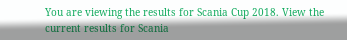You are viewing the results for Scania Cup 2018. View the current results for Scania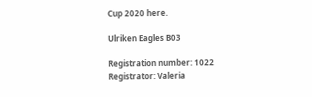Cup 2020 here.

Ulriken Eagles B03

Registration number: 1022
Registrator: Valeria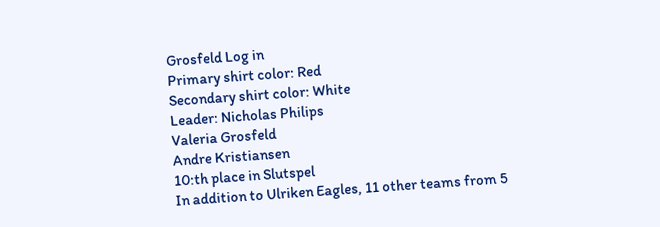Grosfeld Log in
Primary shirt color: Red
Secondary shirt color: White
Leader: Nicholas Philips
Valeria Grosfeld
Andre Kristiansen
10:th place in Slutspel
In addition to Ulriken Eagles, 11 other teams from 5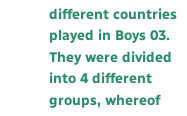different countries played in Boys 03. They were divided into 4 different groups, whereof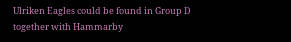Ulriken Eagles could be found in Group D together with Hammarby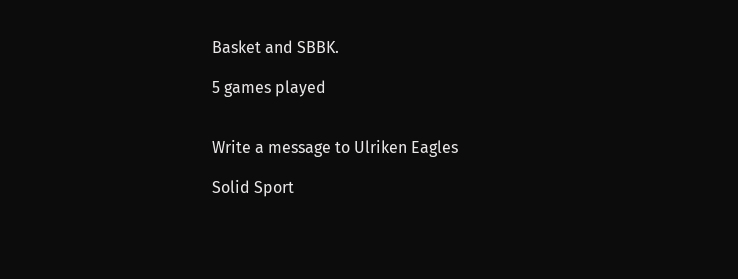Basket and SBBK.

5 games played


Write a message to Ulriken Eagles

Solid Sport